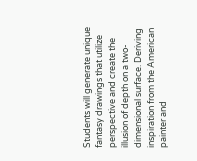Students will generate unique fantasy drawings that utilize perspective and create the illusion of depth on a two-dimensional surface. Deriving inspiration from the American painter and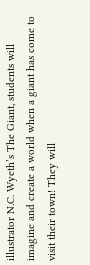illustrator N.C. Wyeth’s The Giant, students will imagine and create a world when a giant has come to visit their town! They will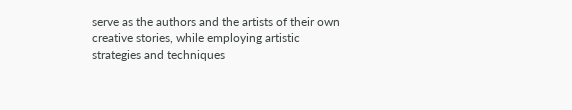serve as the authors and the artists of their own creative stories, while employing artistic strategies and techniques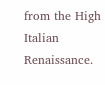from the High Italian Renaissance.